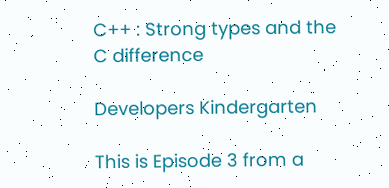C++ : Strong types and the C difference

Developers Kindergarten

This is Episode 3 from a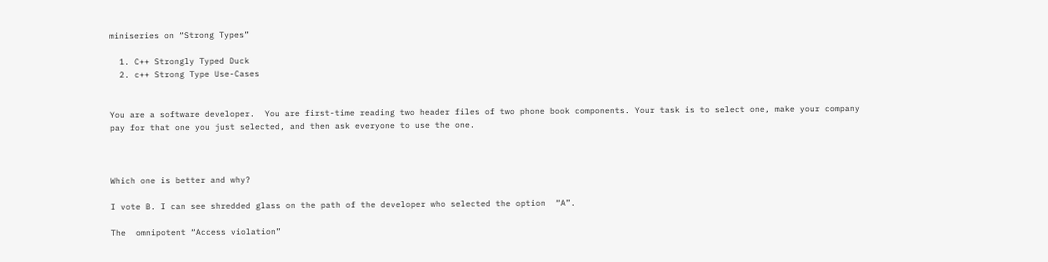miniseries on “Strong Types”

  1. C++ Strongly Typed Duck
  2. c++ Strong Type Use-Cases


You are a software developer.  You are first-time reading two header files of two phone book components. Your task is to select one, make your company pay for that one you just selected, and then ask everyone to use the one.



Which one is better and why?

I vote B. I can see shredded glass on the path of the developer who selected the option  “A”.

The  omnipotent “Access violation”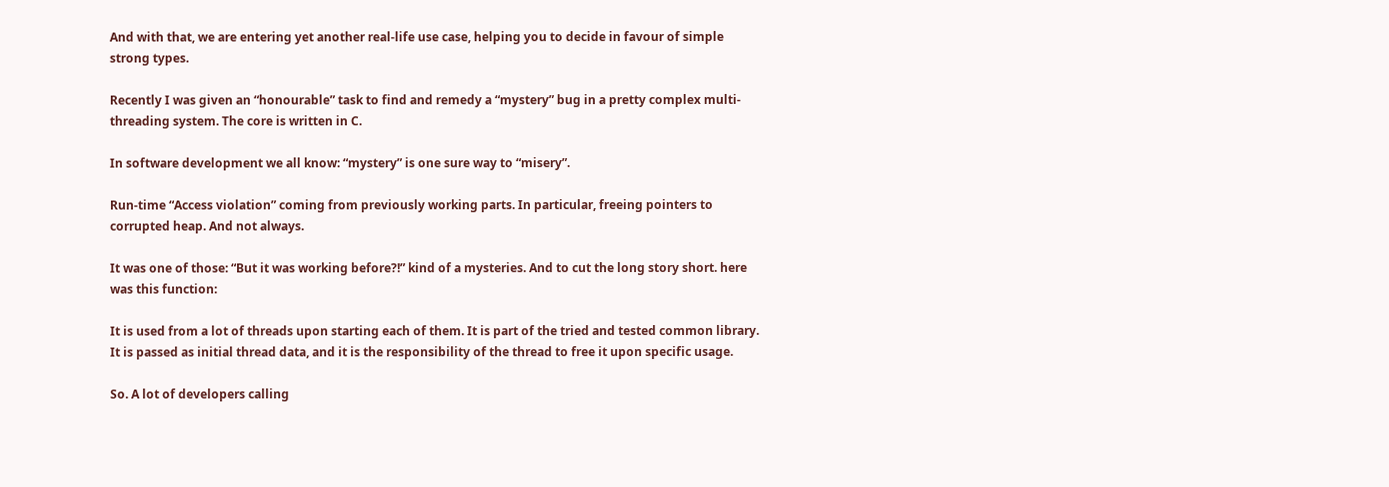And with that, we are entering yet another real-life use case, helping you to decide in favour of simple strong types.

Recently I was given an “honourable” task to find and remedy a “mystery” bug in a pretty complex multi-threading system. The core is written in C.

In software development we all know: “mystery” is one sure way to “misery”.

Run-time “Access violation” coming from previously working parts. In particular, freeing pointers to corrupted heap. And not always.

It was one of those: “But it was working before?!” kind of a mysteries. And to cut the long story short. here was this function:

It is used from a lot of threads upon starting each of them. It is part of the tried and tested common library. It is passed as initial thread data, and it is the responsibility of the thread to free it upon specific usage.

So. A lot of developers calling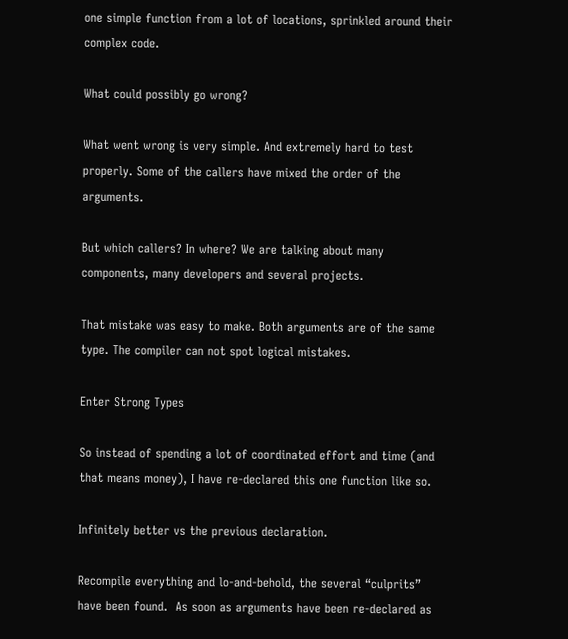one simple function from a lot of locations, sprinkled around their complex code.

What could possibly go wrong?

What went wrong is very simple. And extremely hard to test properly. Some of the callers have mixed the order of the arguments.

But which callers? In where? We are talking about many components, many developers and several projects.

That mistake was easy to make. Both arguments are of the same type. The compiler can not spot logical mistakes.

Enter Strong Types

So instead of spending a lot of coordinated effort and time (and that means money), I have re-declared this one function like so.

Infinitely better vs the previous declaration.

Recompile everything and lo-and-behold, the several “culprits” have been found.  As soon as arguments have been re-declared as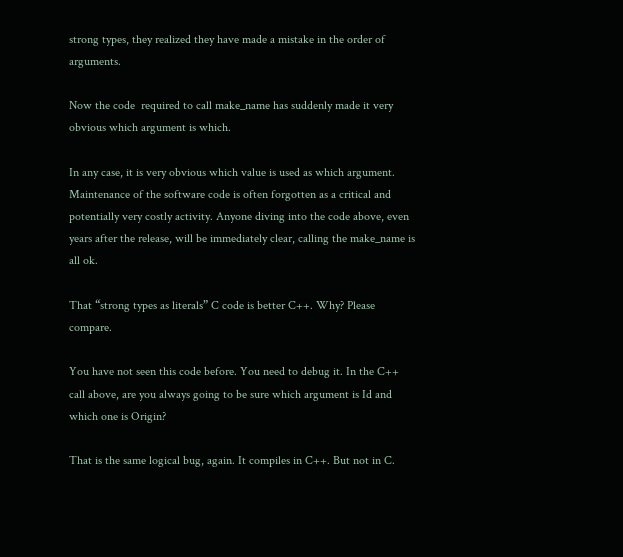strong types, they realized they have made a mistake in the order of arguments.

Now the code  required to call make_name has suddenly made it very obvious which argument is which.

In any case, it is very obvious which value is used as which argument. Maintenance of the software code is often forgotten as a critical and potentially very costly activity. Anyone diving into the code above, even years after the release, will be immediately clear, calling the make_name is all ok.

That “strong types as literals” C code is better C++. Why? Please compare.

You have not seen this code before. You need to debug it. In the C++ call above, are you always going to be sure which argument is Id and which one is Origin?

That is the same logical bug, again. It compiles in C++. But not in C.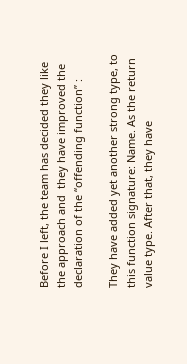Before I left, the team has decided they like the approach and  they have improved the declaration of the “offending function” :

They have added yet another strong type, to this function signature: Name. As the return value type. After that, they have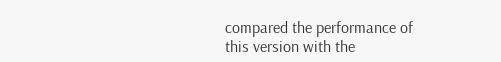compared the performance of this version with the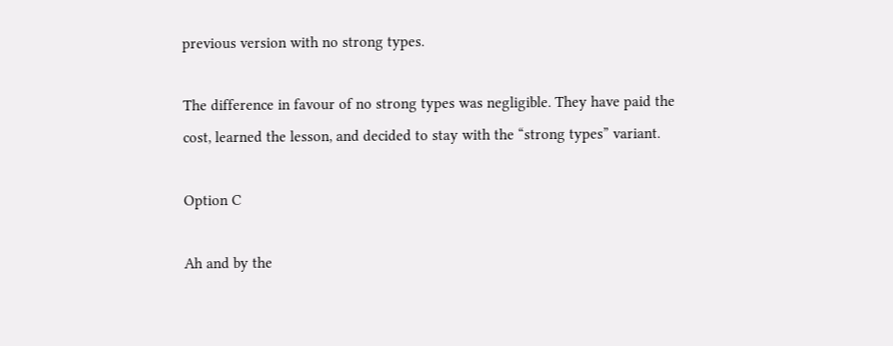previous version with no strong types.

The difference in favour of no strong types was negligible. They have paid the cost, learned the lesson, and decided to stay with the “strong types” variant.

Option C

Ah and by the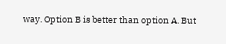way. Option B is better than option A. But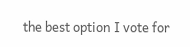the best option I vote for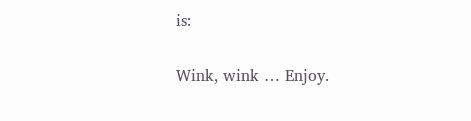is:

Wink, wink … Enjoy.